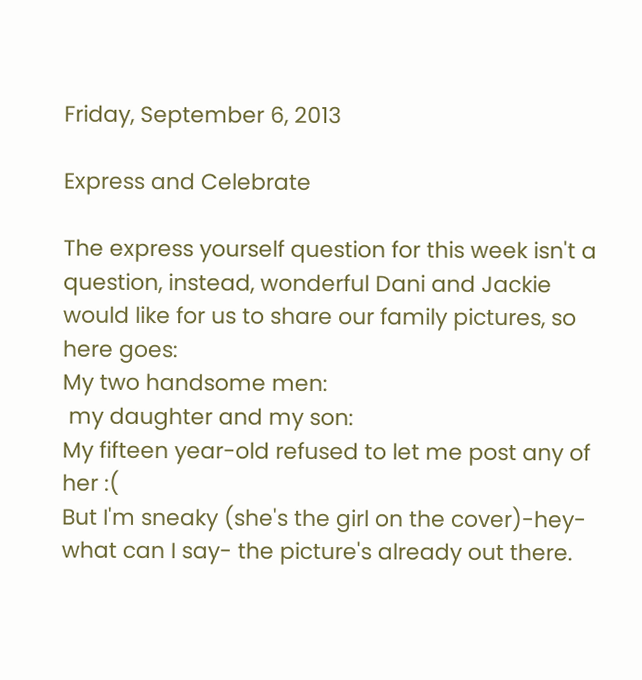Friday, September 6, 2013

Express and Celebrate

The express yourself question for this week isn't a question, instead, wonderful Dani and Jackie would like for us to share our family pictures, so here goes:
My two handsome men:
 my daughter and my son:
My fifteen year-old refused to let me post any of her :(
But I'm sneaky (she's the girl on the cover)-hey-what can I say- the picture's already out there.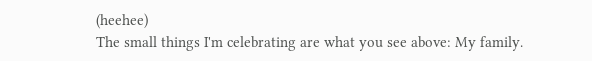(heehee)
The small things I'm celebrating are what you see above: My family.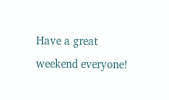Have a great weekend everyone!